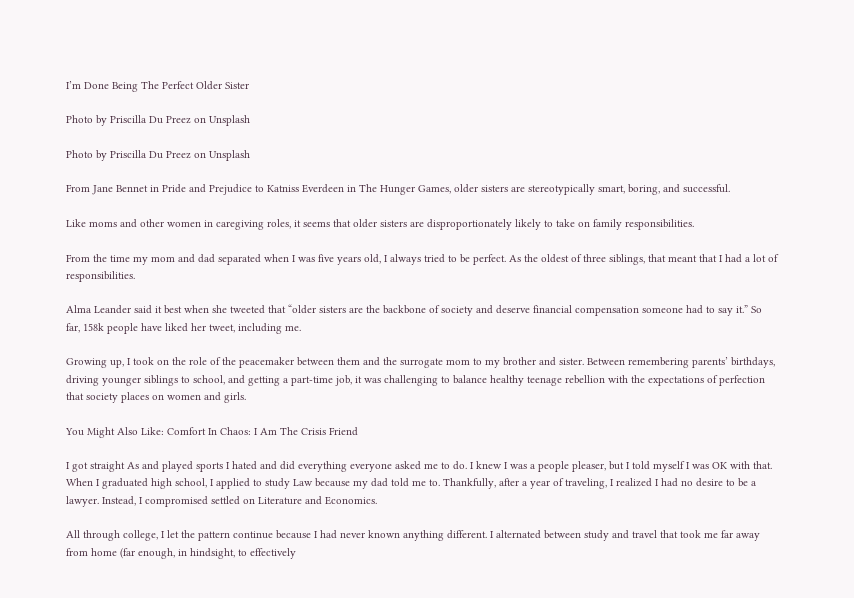I’m Done Being The Perfect Older Sister

Photo by Priscilla Du Preez on Unsplash

Photo by Priscilla Du Preez on Unsplash

From Jane Bennet in Pride and Prejudice to Katniss Everdeen in The Hunger Games, older sisters are stereotypically smart, boring, and successful.

Like moms and other women in caregiving roles, it seems that older sisters are disproportionately likely to take on family responsibilities.

From the time my mom and dad separated when I was five years old, I always tried to be perfect. As the oldest of three siblings, that meant that I had a lot of responsibilities.

Alma Leander said it best when she tweeted that “older sisters are the backbone of society and deserve financial compensation someone had to say it.” So far, 158k people have liked her tweet, including me.

Growing up, I took on the role of the peacemaker between them and the surrogate mom to my brother and sister. Between remembering parents’ birthdays, driving younger siblings to school, and getting a part-time job, it was challenging to balance healthy teenage rebellion with the expectations of perfection that society places on women and girls.

You Might Also Like: Comfort In Chaos: I Am The Crisis Friend

I got straight As and played sports I hated and did everything everyone asked me to do. I knew I was a people pleaser, but I told myself I was OK with that. When I graduated high school, I applied to study Law because my dad told me to. Thankfully, after a year of traveling, I realized I had no desire to be a lawyer. Instead, I compromised settled on Literature and Economics.

All through college, I let the pattern continue because I had never known anything different. I alternated between study and travel that took me far away from home (far enough, in hindsight, to effectively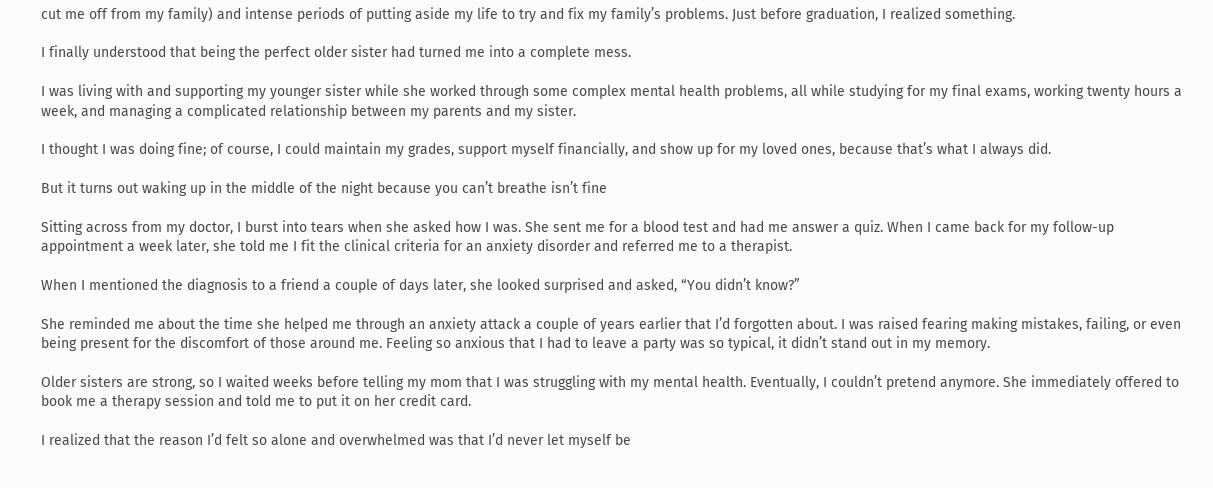cut me off from my family) and intense periods of putting aside my life to try and fix my family’s problems. Just before graduation, I realized something.

I finally understood that being the perfect older sister had turned me into a complete mess.

I was living with and supporting my younger sister while she worked through some complex mental health problems, all while studying for my final exams, working twenty hours a week, and managing a complicated relationship between my parents and my sister.

I thought I was doing fine; of course, I could maintain my grades, support myself financially, and show up for my loved ones, because that’s what I always did.

But it turns out waking up in the middle of the night because you can’t breathe isn’t fine

Sitting across from my doctor, I burst into tears when she asked how I was. She sent me for a blood test and had me answer a quiz. When I came back for my follow-up appointment a week later, she told me I fit the clinical criteria for an anxiety disorder and referred me to a therapist.

When I mentioned the diagnosis to a friend a couple of days later, she looked surprised and asked, “You didn’t know?”

She reminded me about the time she helped me through an anxiety attack a couple of years earlier that I’d forgotten about. I was raised fearing making mistakes, failing, or even being present for the discomfort of those around me. Feeling so anxious that I had to leave a party was so typical, it didn’t stand out in my memory.

Older sisters are strong, so I waited weeks before telling my mom that I was struggling with my mental health. Eventually, I couldn’t pretend anymore. She immediately offered to book me a therapy session and told me to put it on her credit card.

I realized that the reason I’d felt so alone and overwhelmed was that I’d never let myself be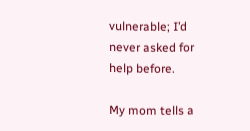vulnerable; I’d never asked for help before.

My mom tells a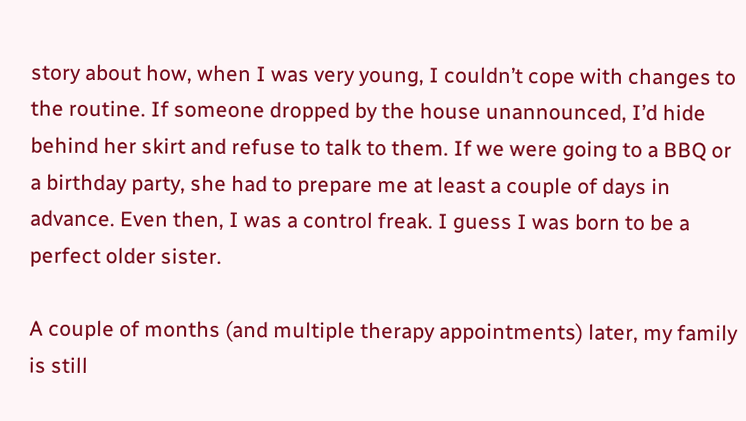story about how, when I was very young, I couldn’t cope with changes to the routine. If someone dropped by the house unannounced, I’d hide behind her skirt and refuse to talk to them. If we were going to a BBQ or a birthday party, she had to prepare me at least a couple of days in advance. Even then, I was a control freak. I guess I was born to be a perfect older sister.

A couple of months (and multiple therapy appointments) later, my family is still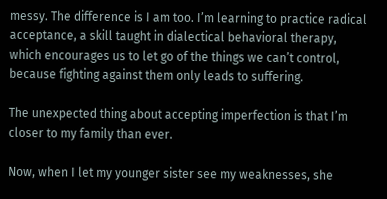messy. The difference is I am too. I’m learning to practice radical acceptance, a skill taught in dialectical behavioral therapy, which encourages us to let go of the things we can’t control, because fighting against them only leads to suffering.

The unexpected thing about accepting imperfection is that I’m closer to my family than ever.

Now, when I let my younger sister see my weaknesses, she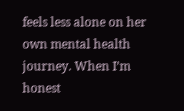feels less alone on her own mental health journey. When I’m honest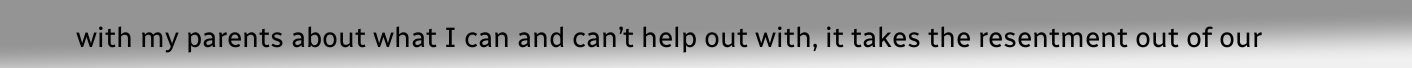with my parents about what I can and can’t help out with, it takes the resentment out of our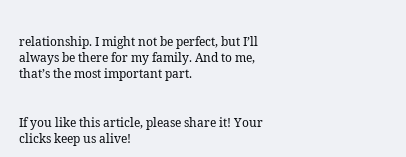relationship. I might not be perfect, but I’ll always be there for my family. And to me, that’s the most important part.


If you like this article, please share it! Your clicks keep us alive!